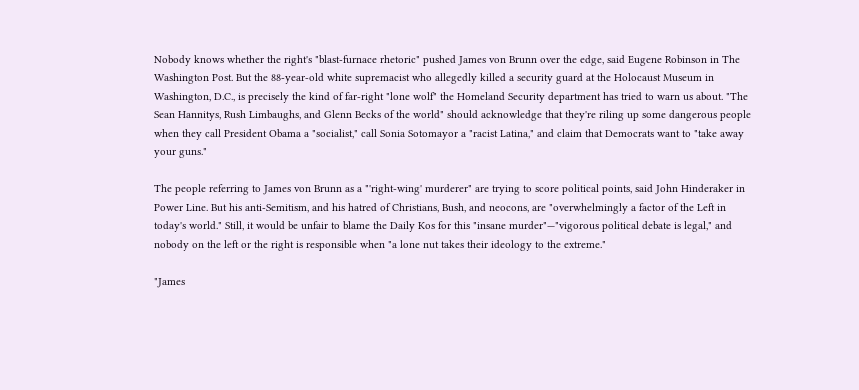Nobody knows whether the right's "blast-furnace rhetoric" pushed James von Brunn over the edge, said Eugene Robinson in The Washington Post. But the 88-year-old white supremacist who allegedly killed a security guard at the Holocaust Museum in Washington, D.C., is precisely the kind of far-right "lone wolf" the Homeland Security department has tried to warn us about. "The Sean Hannitys, Rush Limbaughs, and Glenn Becks of the world" should acknowledge that they're riling up some dangerous people when they call President Obama a "socialist," call Sonia Sotomayor a "racist Latina," and claim that Democrats want to "take away your guns."

The people referring to James von Brunn as a "'right-wing' murderer" are trying to score political points, said John Hinderaker in Power Line. But his anti-Semitism, and his hatred of Christians, Bush, and neocons, are "overwhelmingly a factor of the Left in today's world." Still, it would be unfair to blame the Daily Kos for this "insane murder"—"vigorous political debate is legal," and nobody on the left or the right is responsible when "a lone nut takes their ideology to the extreme."

"James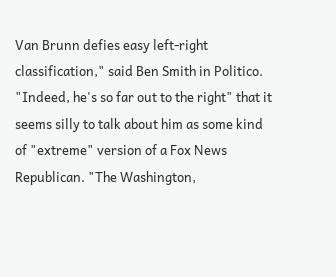Van Brunn defies easy left-right classification," said Ben Smith in Politico. "Indeed, he's so far out to the right" that it seems silly to talk about him as some kind of "extreme" version of a Fox News Republican. "The Washington,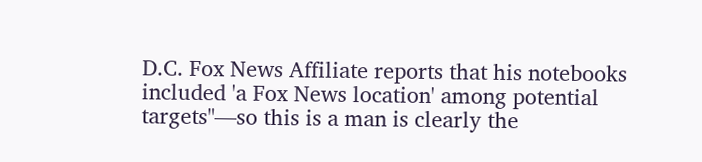D.C. Fox News Affiliate reports that his notebooks included 'a Fox News location' among potential targets"—so this is a man is clearly the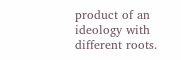product of an ideology with different roots.